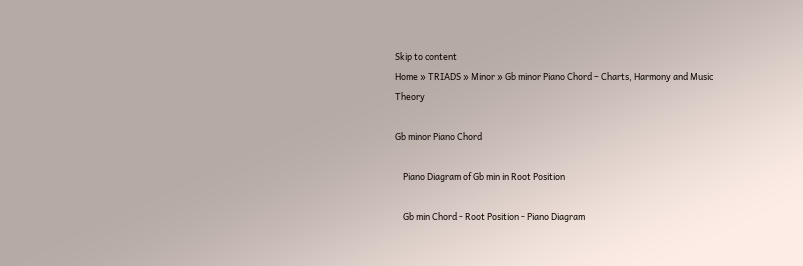Skip to content
Home » TRIADS » Minor » Gb minor Piano Chord – Charts, Harmony and Music Theory

Gb minor Piano Chord

    Piano Diagram of Gb min in Root Position

    Gb min Chord - Root Position - Piano Diagram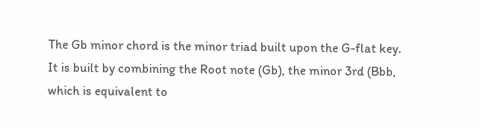The Gb minor chord is the minor triad built upon the G-flat key. It is built by combining the Root note (Gb), the minor 3rd (Bbb, which is equivalent to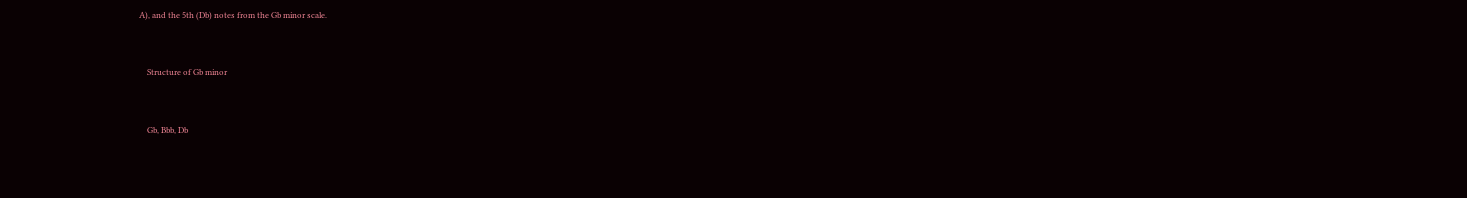A), and the 5th (Db) notes from the Gb minor scale.


    Structure of Gb minor


    Gb, Bbb, Db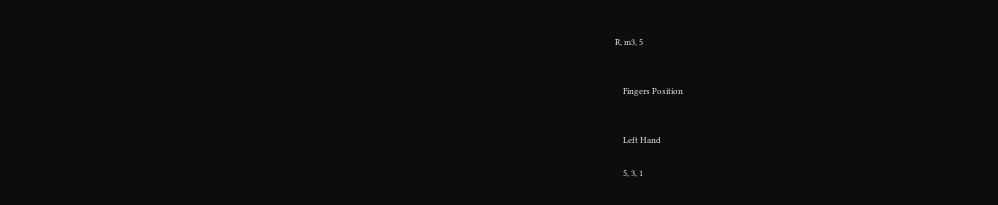R, m3, 5


    Fingers Position


    Left Hand

    5, 3, 1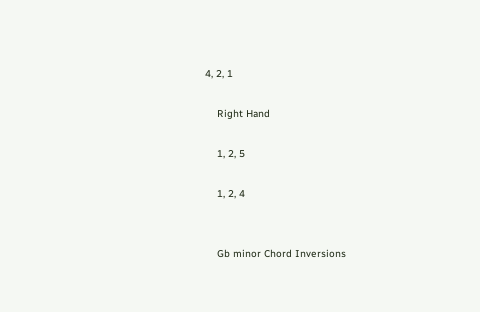4, 2, 1

    Right Hand

    1, 2, 5

    1, 2, 4


    Gb minor Chord Inversions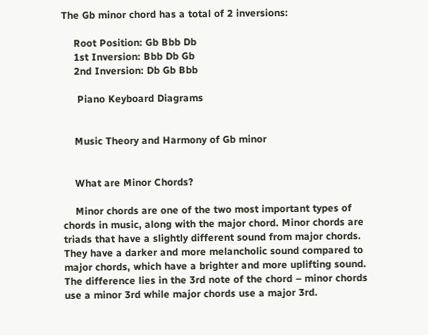The Gb minor chord has a total of 2 inversions:

    Root Position: Gb Bbb Db
    1st Inversion: Bbb Db Gb
    2nd Inversion: Db Gb Bbb

     Piano Keyboard Diagrams


    Music Theory and Harmony of Gb minor


    What are Minor Chords?

    Minor chords are one of the two most important types of chords in music, along with the major chord. Minor chords are triads that have a slightly different sound from major chords. They have a darker and more melancholic sound compared to major chords, which have a brighter and more uplifting sound. The difference lies in the 3rd note of the chord – minor chords use a minor 3rd while major chords use a major 3rd.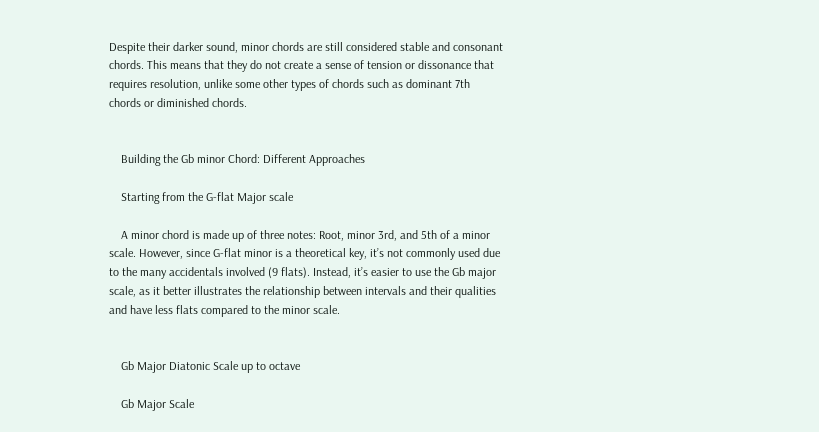Despite their darker sound, minor chords are still considered stable and consonant chords. This means that they do not create a sense of tension or dissonance that requires resolution, unlike some other types of chords such as dominant 7th chords or diminished chords.


    Building the Gb minor Chord: Different Approaches

    Starting from the G-flat Major scale

    A minor chord is made up of three notes: Root, minor 3rd, and 5th of a minor scale. However, since G-flat minor is a theoretical key, it’s not commonly used due to the many accidentals involved (9 flats). Instead, it’s easier to use the Gb major scale, as it better illustrates the relationship between intervals and their qualities and have less flats compared to the minor scale.


    Gb Major Diatonic Scale up to octave

    Gb Major Scale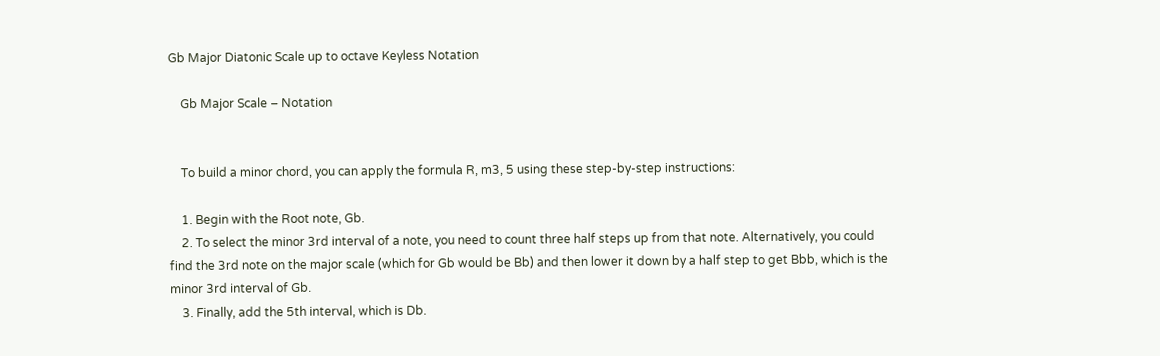Gb Major Diatonic Scale up to octave Keyless Notation

    Gb Major Scale – Notation


    To build a minor chord, you can apply the formula R, m3, 5 using these step-by-step instructions:

    1. Begin with the Root note, Gb.
    2. To select the minor 3rd interval of a note, you need to count three half steps up from that note. Alternatively, you could find the 3rd note on the major scale (which for Gb would be Bb) and then lower it down by a half step to get Bbb, which is the minor 3rd interval of Gb.
    3. Finally, add the 5th interval, which is Db.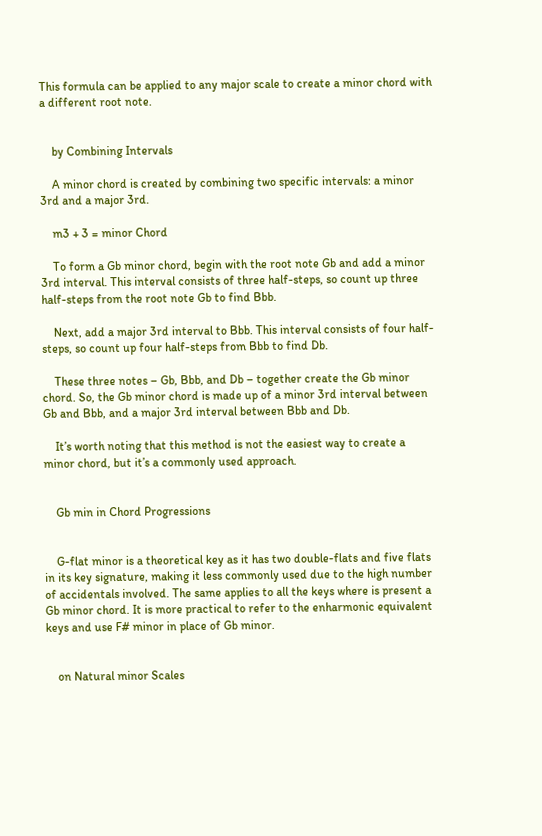This formula can be applied to any major scale to create a minor chord with a different root note.


    by Combining Intervals

    A minor chord is created by combining two specific intervals: a minor 3rd and a major 3rd.

    m3 + 3 = minor Chord

    To form a Gb minor chord, begin with the root note Gb and add a minor 3rd interval. This interval consists of three half-steps, so count up three half-steps from the root note Gb to find Bbb.

    Next, add a major 3rd interval to Bbb. This interval consists of four half-steps, so count up four half-steps from Bbb to find Db.

    These three notes – Gb, Bbb, and Db – together create the Gb minor chord. So, the Gb minor chord is made up of a minor 3rd interval between Gb and Bbb, and a major 3rd interval between Bbb and Db.

    It’s worth noting that this method is not the easiest way to create a minor chord, but it’s a commonly used approach.


    Gb min in Chord Progressions


    G-flat minor is a theoretical key as it has two double-flats and five flats in its key signature, making it less commonly used due to the high number of accidentals involved. The same applies to all the keys where is present a Gb minor chord. It is more practical to refer to the enharmonic equivalent keys and use F# minor in place of Gb minor.


    on Natural minor Scales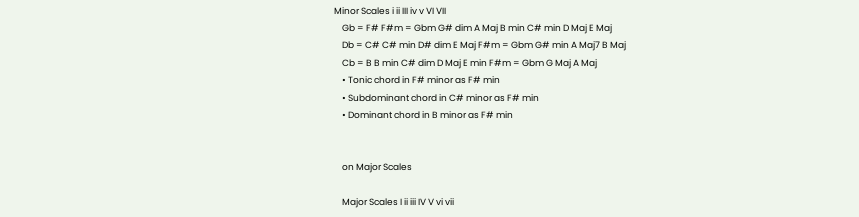Minor Scales i ii III iv v VI VII
    Gb = F# F#m = Gbm G# dim A Maj B min C# min D Maj E Maj
    Db = C# C# min D# dim E Maj F#m = Gbm G# min A Maj7 B Maj
    Cb = B B min C# dim D Maj E min F#m = Gbm G Maj A Maj
    • Tonic chord in F# minor as F# min
    • Subdominant chord in C# minor as F# min
    • Dominant chord in B minor as F# min


    on Major Scales

    Major Scales I ii iii IV V vi vii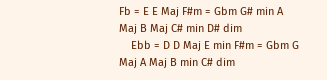Fb = E E Maj F#m = Gbm G# min A Maj B Maj C# min D# dim
    Ebb = D D Maj E min F#m = Gbm G Maj A Maj B min C# dim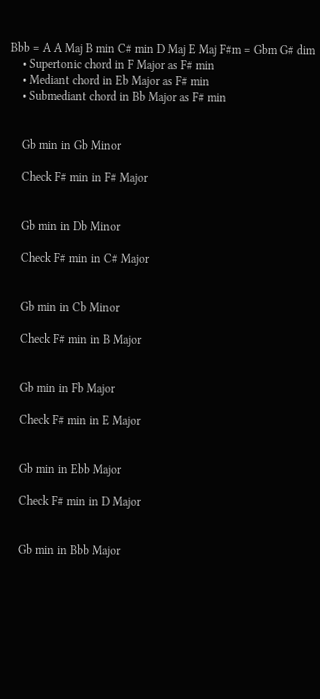Bbb = A A Maj B min C# min D Maj E Maj F#m = Gbm G# dim
    • Supertonic chord in F Major as F# min
    • Mediant chord in Eb Major as F# min
    • Submediant chord in Bb Major as F# min


    Gb min in Gb Minor

    Check F# min in F# Major


    Gb min in Db Minor

    Check F# min in C# Major


    Gb min in Cb Minor

    Check F# min in B Major


    Gb min in Fb Major

    Check F# min in E Major


    Gb min in Ebb Major

    Check F# min in D Major


    Gb min in Bbb Major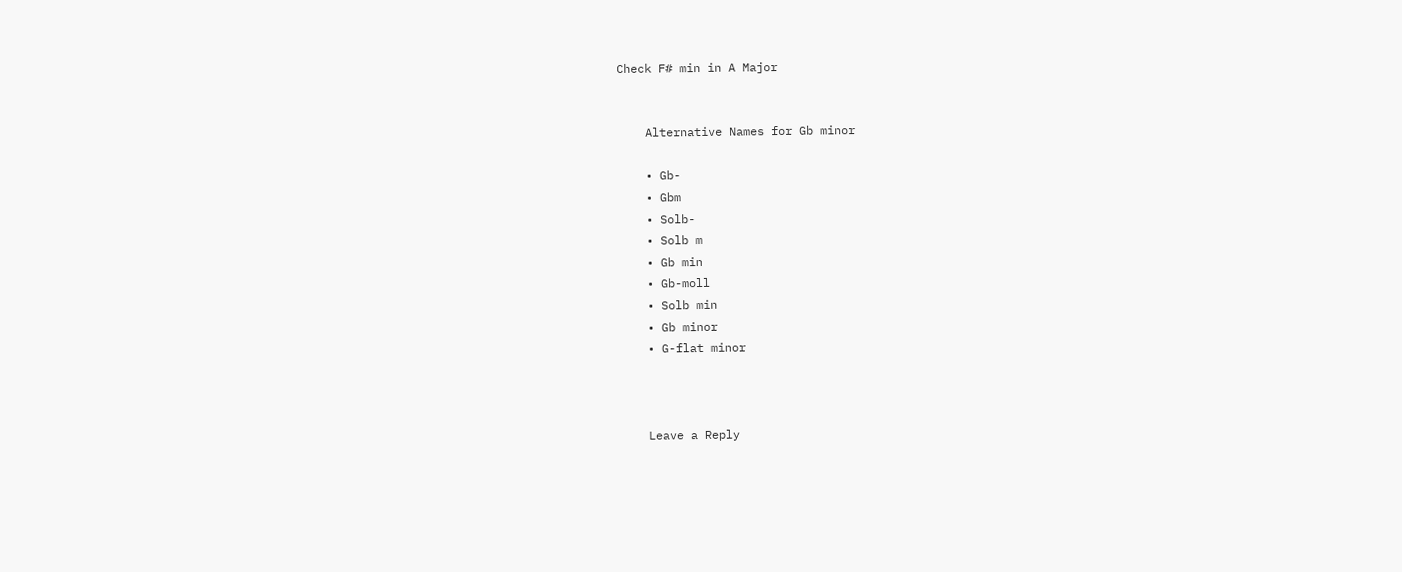Check F# min in A Major


    Alternative Names for Gb minor

    • Gb-
    • Gbm
    • Solb-
    • Solb m
    • Gb min
    • Gb-moll
    • Solb min
    • Gb minor
    • G-flat minor



    Leave a Reply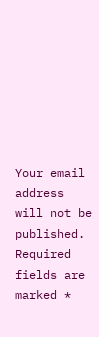Your email address will not be published. Required fields are marked *